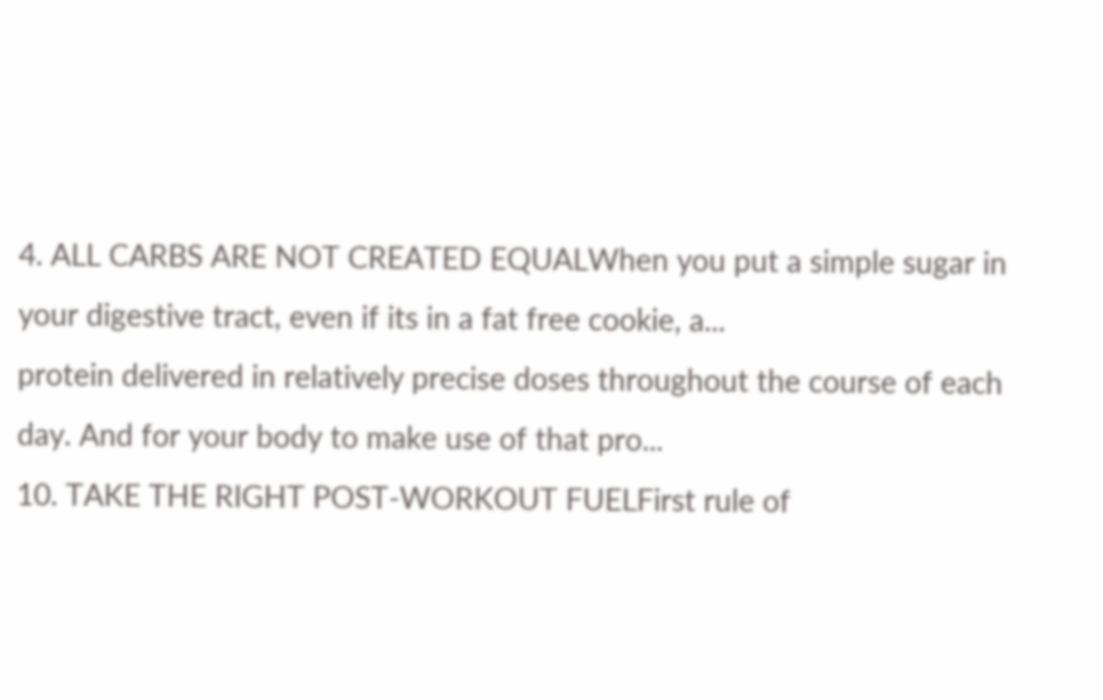4. ALL CARBS ARE NOT CREATED EQUALWhen you put a simple sugar in your digestive tract, even if its in a fat free cookie, a...
protein delivered in relatively precise doses throughout the course of each day. And for your body to make use of that pro...
10. TAKE THE RIGHT POST-WORKOUT FUELFirst rule of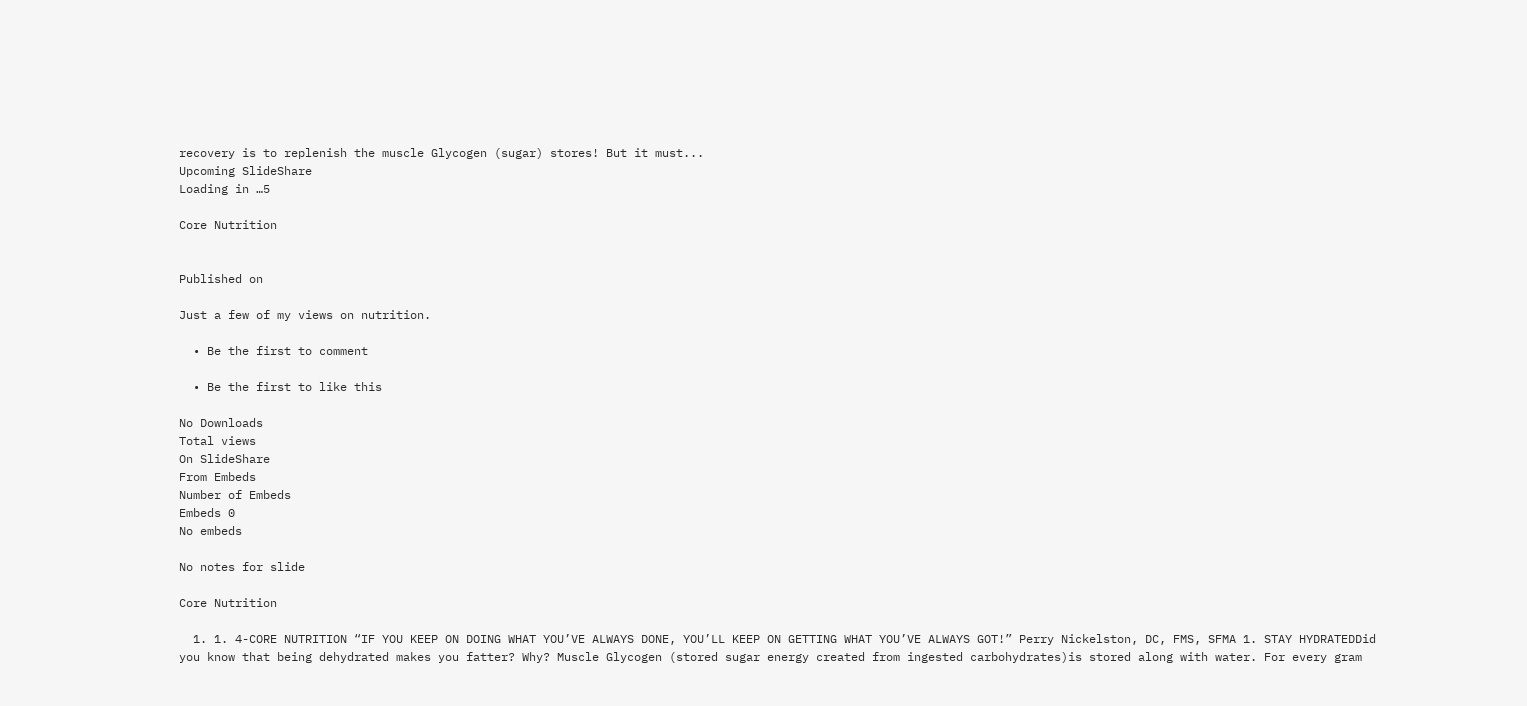recovery is to replenish the muscle Glycogen (sugar) stores! But it must...
Upcoming SlideShare
Loading in …5

Core Nutrition


Published on

Just a few of my views on nutrition.

  • Be the first to comment

  • Be the first to like this

No Downloads
Total views
On SlideShare
From Embeds
Number of Embeds
Embeds 0
No embeds

No notes for slide

Core Nutrition

  1. 1. 4-CORE NUTRITION “IF YOU KEEP ON DOING WHAT YOU’VE ALWAYS DONE, YOU’LL KEEP ON GETTING WHAT YOU’VE ALWAYS GOT!” Perry Nickelston, DC, FMS, SFMA 1. STAY HYDRATEDDid you know that being dehydrated makes you fatter? Why? Muscle Glycogen (stored sugar energy created from ingested carbohydrates)is stored along with water. For every gram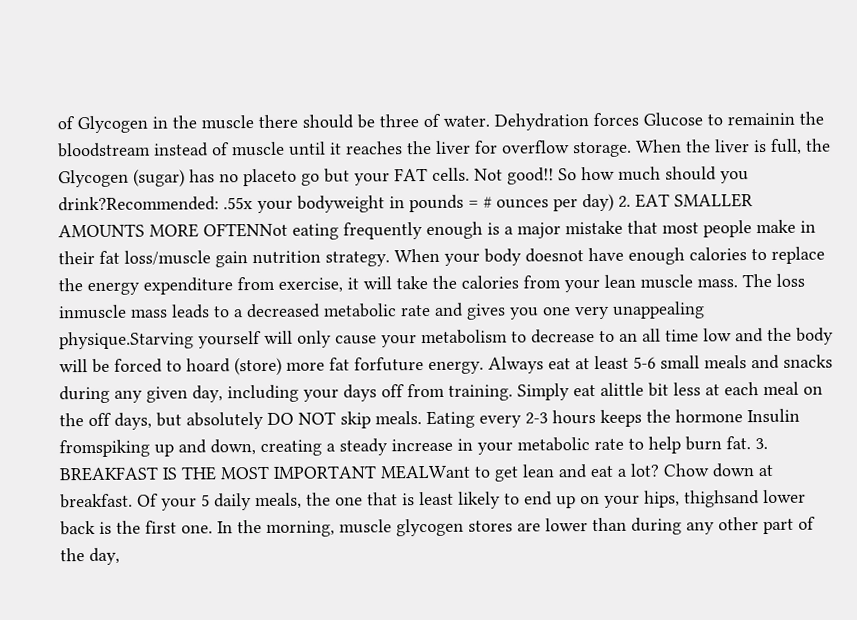of Glycogen in the muscle there should be three of water. Dehydration forces Glucose to remainin the bloodstream instead of muscle until it reaches the liver for overflow storage. When the liver is full, the Glycogen (sugar) has no placeto go but your FAT cells. Not good!! So how much should you drink?Recommended: .55x your bodyweight in pounds = # ounces per day) 2. EAT SMALLER AMOUNTS MORE OFTENNot eating frequently enough is a major mistake that most people make in their fat loss/muscle gain nutrition strategy. When your body doesnot have enough calories to replace the energy expenditure from exercise, it will take the calories from your lean muscle mass. The loss inmuscle mass leads to a decreased metabolic rate and gives you one very unappealing physique.Starving yourself will only cause your metabolism to decrease to an all time low and the body will be forced to hoard (store) more fat forfuture energy. Always eat at least 5-6 small meals and snacks during any given day, including your days off from training. Simply eat alittle bit less at each meal on the off days, but absolutely DO NOT skip meals. Eating every 2-3 hours keeps the hormone Insulin fromspiking up and down, creating a steady increase in your metabolic rate to help burn fat. 3. BREAKFAST IS THE MOST IMPORTANT MEALWant to get lean and eat a lot? Chow down at breakfast. Of your 5 daily meals, the one that is least likely to end up on your hips, thighsand lower back is the first one. In the morning, muscle glycogen stores are lower than during any other part of the day,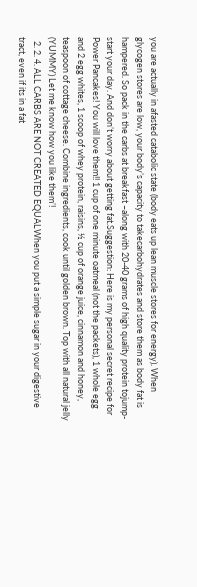you are actually in afasted catabolic state (body eats up lean muscle stores for energy). When glycogen stores are low, your body’s capacity to takecarbohydrates and store them as body fat is hampered. So pack in the carbs at breakfast –along with 20-40 grams of high quality protein tojump-start your day. And don’t worry about getting fat.Suggestion: Here is my personal secret recipe for Power Pancakes! You will love them!! 1 cup of one minute oatmeal (not the packets), 1 whole egg and 2 egg whites, 1 scoop of whey protein, raisins, ½ cup of orange juice, cinnamon and honey, teaspoon of cottage cheese. Combine ingredients, cook until golden brown. Top with all natural jelly (YUMMY) Let me know how you like them’!
  2. 2. 4. ALL CARBS ARE NOT CREATED EQUALWhen you put a simple sugar in your digestive tract, even if its in a fat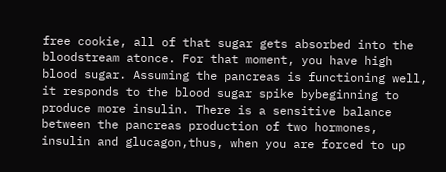free cookie, all of that sugar gets absorbed into the bloodstream atonce. For that moment, you have high blood sugar. Assuming the pancreas is functioning well, it responds to the blood sugar spike bybeginning to produce more insulin. There is a sensitive balance between the pancreas production of two hormones, insulin and glucagon,thus, when you are forced to up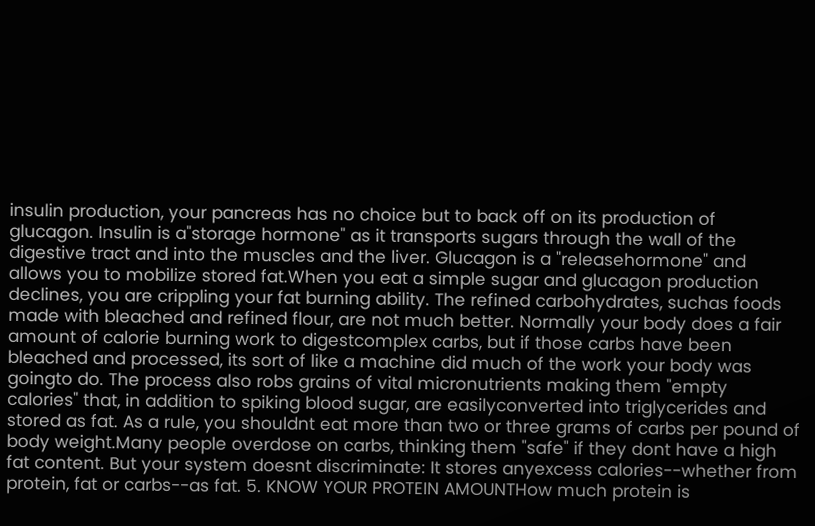insulin production, your pancreas has no choice but to back off on its production of glucagon. Insulin is a"storage hormone" as it transports sugars through the wall of the digestive tract and into the muscles and the liver. Glucagon is a "releasehormone" and allows you to mobilize stored fat.When you eat a simple sugar and glucagon production declines, you are crippling your fat burning ability. The refined carbohydrates, suchas foods made with bleached and refined flour, are not much better. Normally your body does a fair amount of calorie burning work to digestcomplex carbs, but if those carbs have been bleached and processed, its sort of like a machine did much of the work your body was goingto do. The process also robs grains of vital micronutrients making them "empty calories" that, in addition to spiking blood sugar, are easilyconverted into triglycerides and stored as fat. As a rule, you shouldnt eat more than two or three grams of carbs per pound of body weight.Many people overdose on carbs, thinking them "safe" if they dont have a high fat content. But your system doesnt discriminate: It stores anyexcess calories--whether from protein, fat or carbs--as fat. 5. KNOW YOUR PROTEIN AMOUNTHow much protein is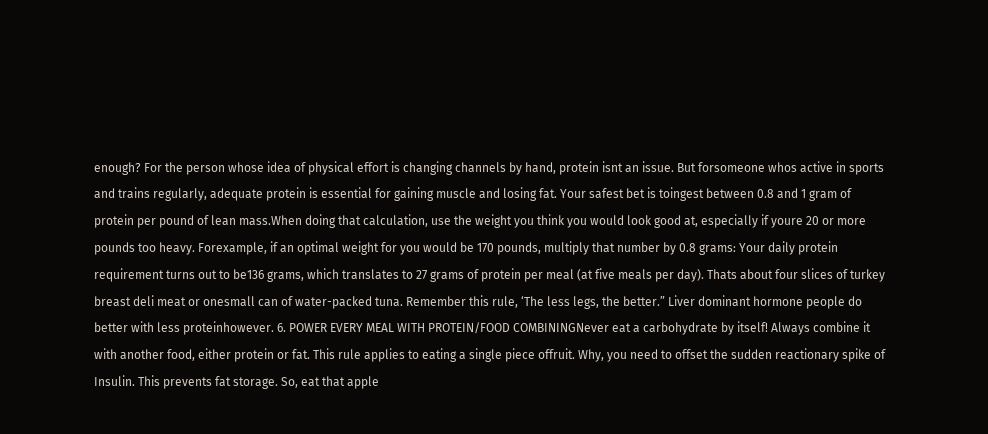enough? For the person whose idea of physical effort is changing channels by hand, protein isnt an issue. But forsomeone whos active in sports and trains regularly, adequate protein is essential for gaining muscle and losing fat. Your safest bet is toingest between 0.8 and 1 gram of protein per pound of lean mass.When doing that calculation, use the weight you think you would look good at, especially if youre 20 or more pounds too heavy. Forexample, if an optimal weight for you would be 170 pounds, multiply that number by 0.8 grams: Your daily protein requirement turns out to be136 grams, which translates to 27 grams of protein per meal (at five meals per day). Thats about four slices of turkey breast deli meat or onesmall can of water-packed tuna. Remember this rule, ‘The less legs, the better.” Liver dominant hormone people do better with less proteinhowever. 6. POWER EVERY MEAL WITH PROTEIN/FOOD COMBININGNever eat a carbohydrate by itself! Always combine it with another food, either protein or fat. This rule applies to eating a single piece offruit. Why, you need to offset the sudden reactionary spike of Insulin. This prevents fat storage. So, eat that apple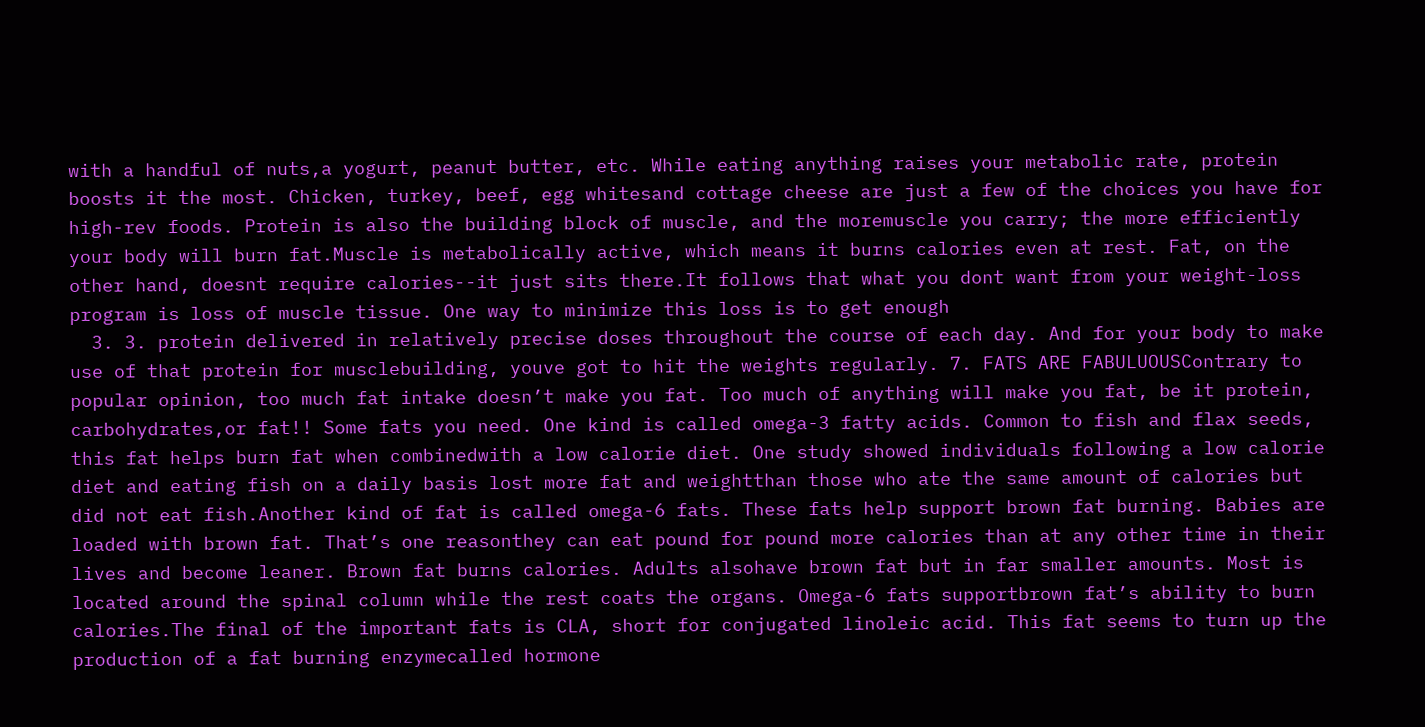with a handful of nuts,a yogurt, peanut butter, etc. While eating anything raises your metabolic rate, protein boosts it the most. Chicken, turkey, beef, egg whitesand cottage cheese are just a few of the choices you have for high-rev foods. Protein is also the building block of muscle, and the moremuscle you carry; the more efficiently your body will burn fat.Muscle is metabolically active, which means it burns calories even at rest. Fat, on the other hand, doesnt require calories--it just sits there.It follows that what you dont want from your weight-loss program is loss of muscle tissue. One way to minimize this loss is to get enough
  3. 3. protein delivered in relatively precise doses throughout the course of each day. And for your body to make use of that protein for musclebuilding, youve got to hit the weights regularly. 7. FATS ARE FABULUOUSContrary to popular opinion, too much fat intake doesn’t make you fat. Too much of anything will make you fat, be it protein, carbohydrates,or fat!! Some fats you need. One kind is called omega-3 fatty acids. Common to fish and flax seeds, this fat helps burn fat when combinedwith a low calorie diet. One study showed individuals following a low calorie diet and eating fish on a daily basis lost more fat and weightthan those who ate the same amount of calories but did not eat fish.Another kind of fat is called omega-6 fats. These fats help support brown fat burning. Babies are loaded with brown fat. That’s one reasonthey can eat pound for pound more calories than at any other time in their lives and become leaner. Brown fat burns calories. Adults alsohave brown fat but in far smaller amounts. Most is located around the spinal column while the rest coats the organs. Omega-6 fats supportbrown fat’s ability to burn calories.The final of the important fats is CLA, short for conjugated linoleic acid. This fat seems to turn up the production of a fat burning enzymecalled hormone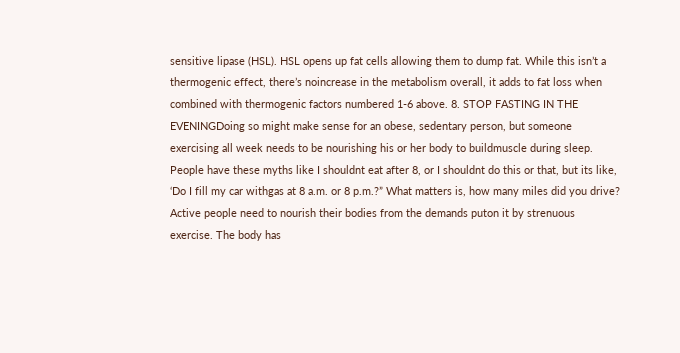sensitive lipase (HSL). HSL opens up fat cells allowing them to dump fat. While this isn’t a thermogenic effect, there’s noincrease in the metabolism overall, it adds to fat loss when combined with thermogenic factors numbered 1-6 above. 8. STOP FASTING IN THE EVENINGDoing so might make sense for an obese, sedentary person, but someone exercising all week needs to be nourishing his or her body to buildmuscle during sleep. People have these myths like I shouldnt eat after 8, or I shouldnt do this or that, but its like, ‘Do I fill my car withgas at 8 a.m. or 8 p.m.?” What matters is, how many miles did you drive? Active people need to nourish their bodies from the demands puton it by strenuous exercise. The body has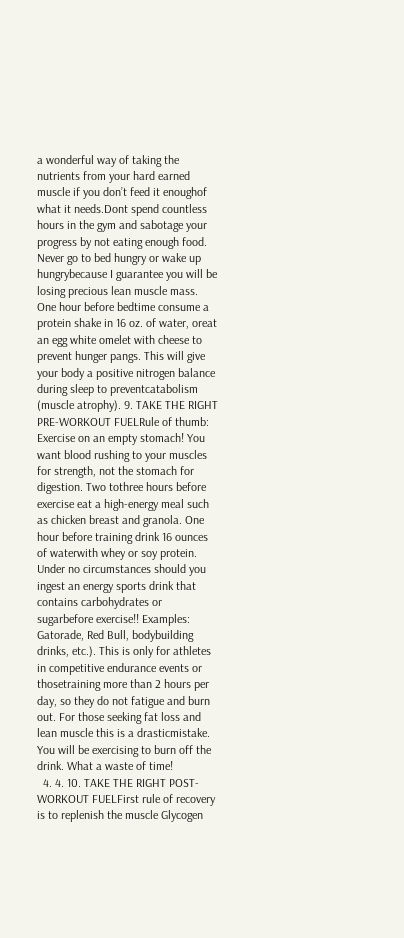a wonderful way of taking the nutrients from your hard earned muscle if you don’t feed it enoughof what it needs.Dont spend countless hours in the gym and sabotage your progress by not eating enough food. Never go to bed hungry or wake up hungrybecause I guarantee you will be losing precious lean muscle mass. One hour before bedtime consume a protein shake in 16 oz. of water, oreat an egg white omelet with cheese to prevent hunger pangs. This will give your body a positive nitrogen balance during sleep to preventcatabolism (muscle atrophy). 9. TAKE THE RIGHT PRE-WORKOUT FUELRule of thumb: Exercise on an empty stomach! You want blood rushing to your muscles for strength, not the stomach for digestion. Two tothree hours before exercise eat a high-energy meal such as chicken breast and granola. One hour before training drink 16 ounces of waterwith whey or soy protein. Under no circumstances should you ingest an energy sports drink that contains carbohydrates or sugarbefore exercise!! Examples: Gatorade, Red Bull, bodybuilding drinks, etc.). This is only for athletes in competitive endurance events or thosetraining more than 2 hours per day, so they do not fatigue and burn out. For those seeking fat loss and lean muscle this is a drasticmistake. You will be exercising to burn off the drink. What a waste of time!
  4. 4. 10. TAKE THE RIGHT POST-WORKOUT FUELFirst rule of recovery is to replenish the muscle Glycogen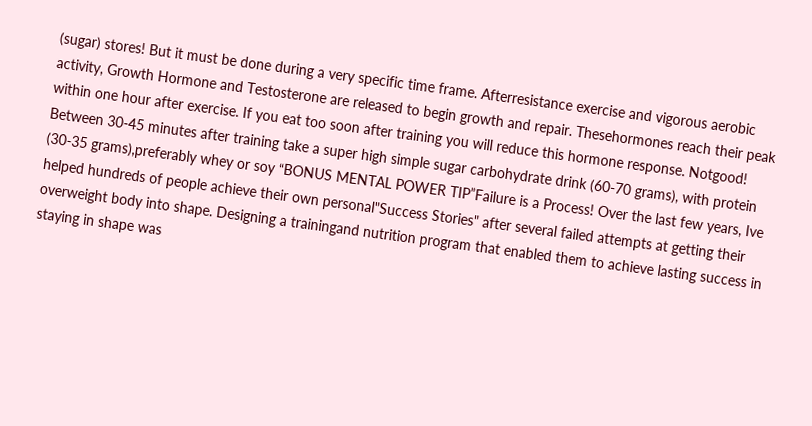(sugar) stores! But it must be done during a very specific time frame. Afterresistance exercise and vigorous aerobic activity, Growth Hormone and Testosterone are released to begin growth and repair. Thesehormones reach their peak within one hour after exercise. If you eat too soon after training you will reduce this hormone response. Notgood! Between 30-45 minutes after training take a super high simple sugar carbohydrate drink (60-70 grams), with protein (30-35 grams),preferably whey or soy “BONUS MENTAL POWER TIP”Failure is a Process! Over the last few years, Ive helped hundreds of people achieve their own personal"Success Stories" after several failed attempts at getting their overweight body into shape. Designing a trainingand nutrition program that enabled them to achieve lasting success in staying in shape was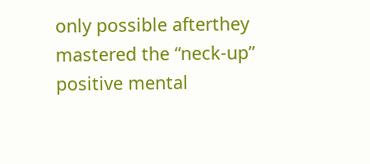only possible afterthey mastered the “neck-up” positive mental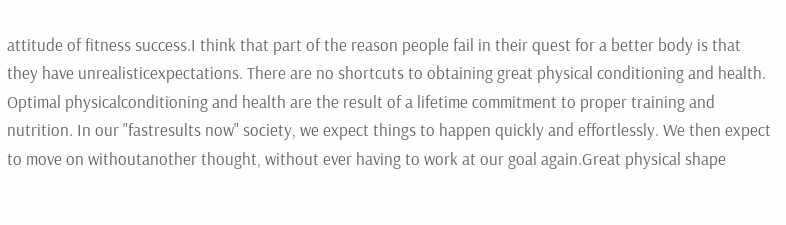attitude of fitness success.I think that part of the reason people fail in their quest for a better body is that they have unrealisticexpectations. There are no shortcuts to obtaining great physical conditioning and health. Optimal physicalconditioning and health are the result of a lifetime commitment to proper training and nutrition. In our "fastresults now" society, we expect things to happen quickly and effortlessly. We then expect to move on withoutanother thought, without ever having to work at our goal again.Great physical shape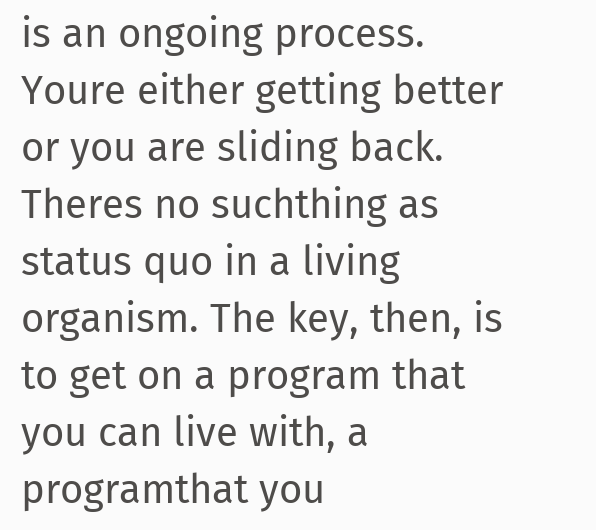is an ongoing process. Youre either getting better or you are sliding back. Theres no suchthing as status quo in a living organism. The key, then, is to get on a program that you can live with, a programthat you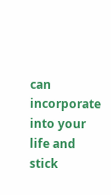can incorporate into your life and stick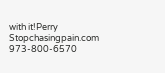with it!Perry Stopchasingpain.com 973-800-6570